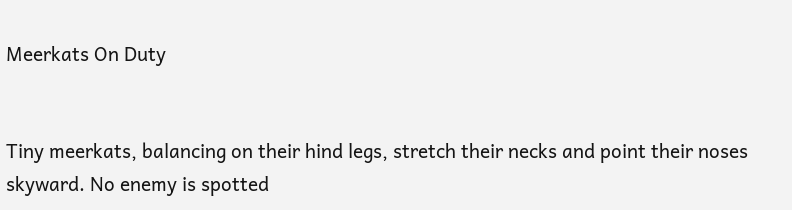Meerkats On Duty


Tiny meerkats, balancing on their hind legs, stretch their necks and point their noses skyward. No enemy is spotted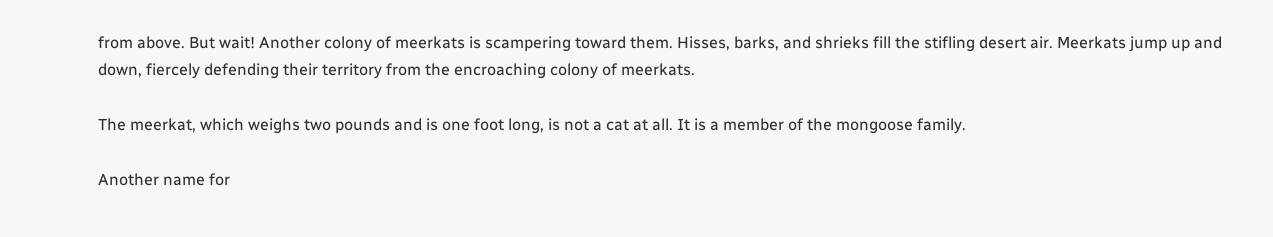from above. But wait! Another colony of meerkats is scampering toward them. Hisses, barks, and shrieks fill the stifling desert air. Meerkats jump up and down, fiercely defending their territory from the encroaching colony of meerkats.

The meerkat, which weighs two pounds and is one foot long, is not a cat at all. It is a member of the mongoose family.

Another name for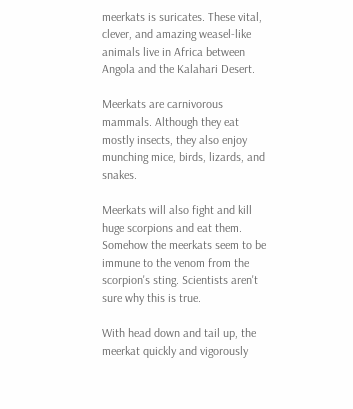meerkats is suricates. These vital, clever, and amazing weasel-like animals live in Africa between Angola and the Kalahari Desert.

Meerkats are carnivorous mammals. Although they eat mostly insects, they also enjoy munching mice, birds, lizards, and snakes.

Meerkats will also fight and kill huge scorpions and eat them. Somehow the meerkats seem to be immune to the venom from the scorpion's sting. Scientists aren't sure why this is true.

With head down and tail up, the meerkat quickly and vigorously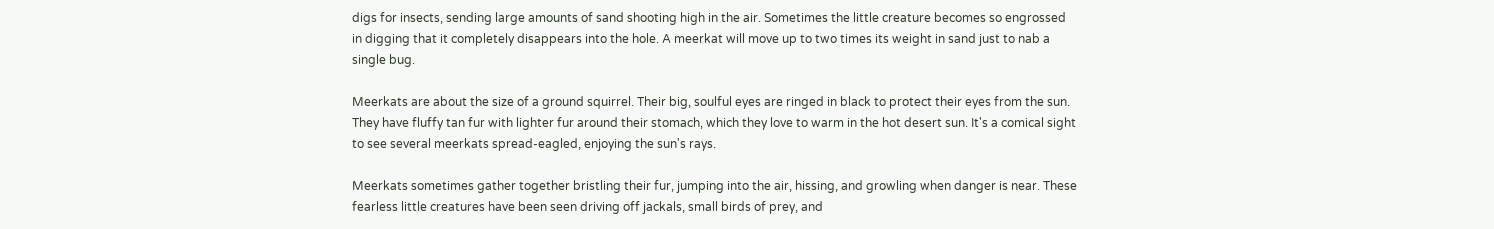digs for insects, sending large amounts of sand shooting high in the air. Sometimes the little creature becomes so engrossed in digging that it completely disappears into the hole. A meerkat will move up to two times its weight in sand just to nab a single bug.

Meerkats are about the size of a ground squirrel. Their big, soulful eyes are ringed in black to protect their eyes from the sun. They have fluffy tan fur with lighter fur around their stomach, which they love to warm in the hot desert sun. It's a comical sight to see several meerkats spread-eagled, enjoying the sun's rays.

Meerkats sometimes gather together bristling their fur, jumping into the air, hissing, and growling when danger is near. These fearless little creatures have been seen driving off jackals, small birds of prey, and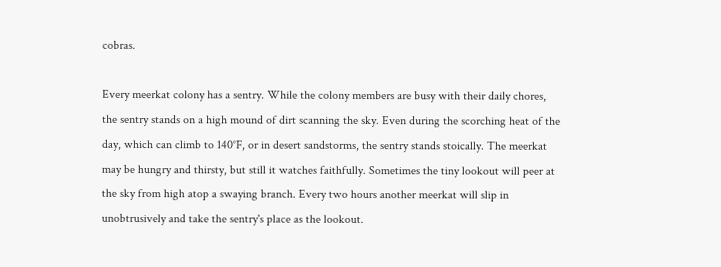cobras.

Every meerkat colony has a sentry. While the colony members are busy with their daily chores, the sentry stands on a high mound of dirt scanning the sky. Even during the scorching heat of the day, which can climb to 140°F, or in desert sandstorms, the sentry stands stoically. The meerkat may be hungry and thirsty, but still it watches faithfully. Sometimes the tiny lookout will peer at the sky from high atop a swaying branch. Every two hours another meerkat will slip in unobtrusively and take the sentry's place as the lookout.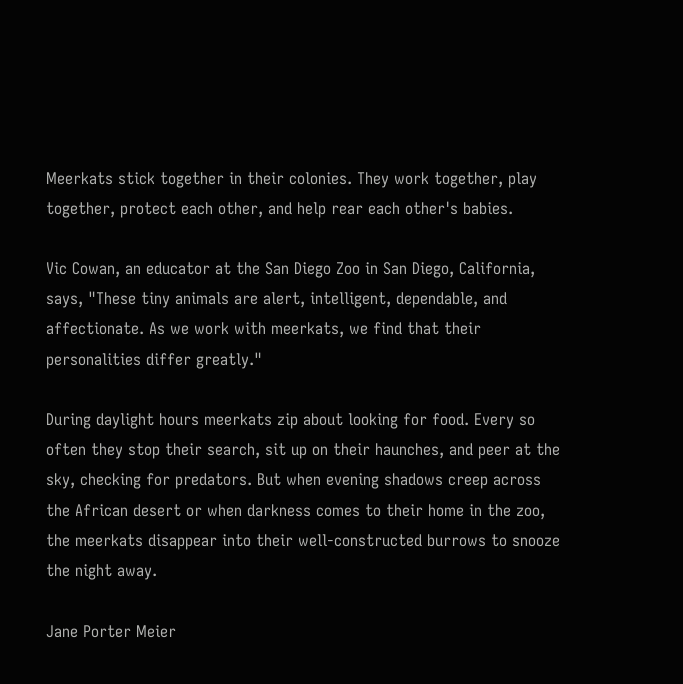Meerkats stick together in their colonies. They work together, play together, protect each other, and help rear each other's babies.

Vic Cowan, an educator at the San Diego Zoo in San Diego, California, says, "These tiny animals are alert, intelligent, dependable, and affectionate. As we work with meerkats, we find that their personalities differ greatly."

During daylight hours meerkats zip about looking for food. Every so often they stop their search, sit up on their haunches, and peer at the sky, checking for predators. But when evening shadows creep across the African desert or when darkness comes to their home in the zoo, the meerkats disappear into their well-constructed burrows to snooze the night away.

Jane Porter Meier